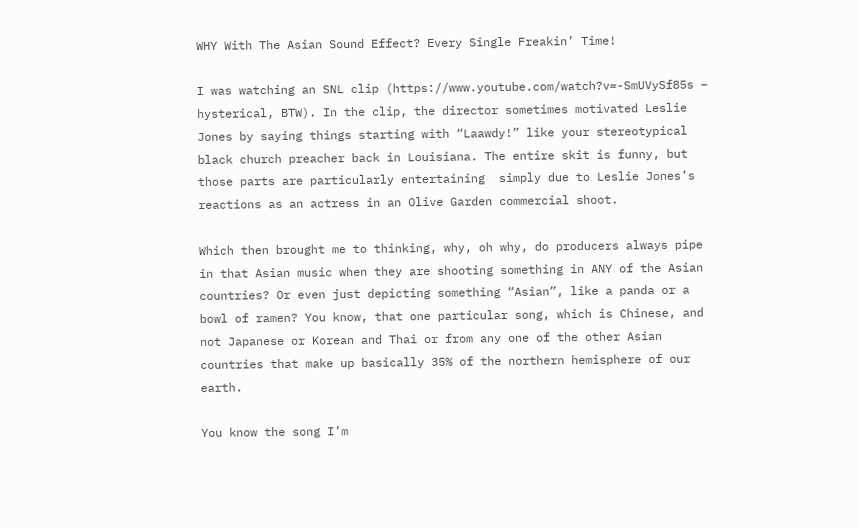WHY With The Asian Sound Effect? Every Single Freakin’ Time!

I was watching an SNL clip (https://www.youtube.com/watch?v=-SmUVySf85s – hysterical, BTW). In the clip, the director sometimes motivated Leslie Jones by saying things starting with “Laawdy!” like your stereotypical black church preacher back in Louisiana. The entire skit is funny, but those parts are particularly entertaining  simply due to Leslie Jones’s reactions as an actress in an Olive Garden commercial shoot.

Which then brought me to thinking, why, oh why, do producers always pipe in that Asian music when they are shooting something in ANY of the Asian countries? Or even just depicting something “Asian”, like a panda or a bowl of ramen? You know, that one particular song, which is Chinese, and not Japanese or Korean and Thai or from any one of the other Asian countries that make up basically 35% of the northern hemisphere of our earth.

You know the song I’m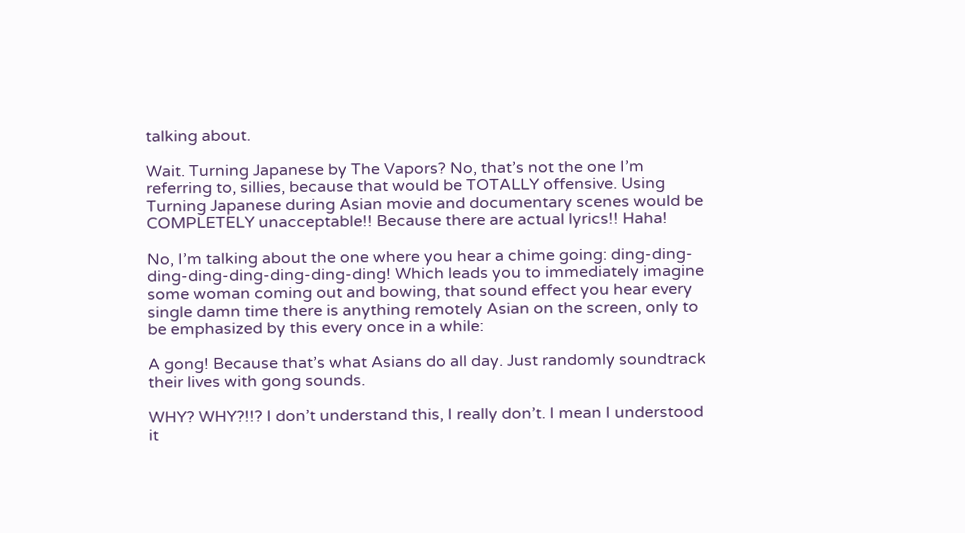talking about.

Wait. Turning Japanese by The Vapors? No, that’s not the one I’m referring to, sillies, because that would be TOTALLY offensive. Using Turning Japanese during Asian movie and documentary scenes would be COMPLETELY unacceptable!! Because there are actual lyrics!! Haha!

No, I’m talking about the one where you hear a chime going: ding-ding-ding-ding-ding-ding-ding-ding! Which leads you to immediately imagine some woman coming out and bowing, that sound effect you hear every single damn time there is anything remotely Asian on the screen, only to be emphasized by this every once in a while:

A gong! Because that’s what Asians do all day. Just randomly soundtrack their lives with gong sounds.

WHY? WHY?!!? I don’t understand this, I really don’t. I mean I understood it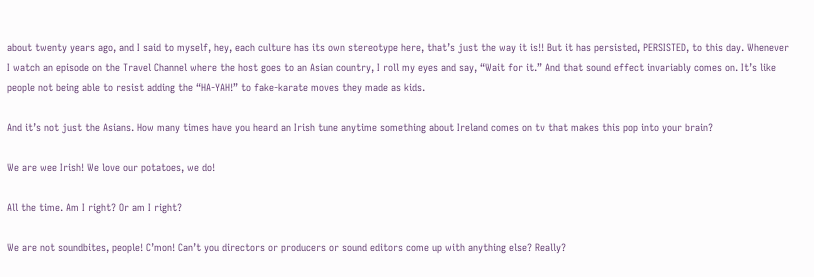about twenty years ago, and I said to myself, hey, each culture has its own stereotype here, that’s just the way it is!! But it has persisted, PERSISTED, to this day. Whenever I watch an episode on the Travel Channel where the host goes to an Asian country, I roll my eyes and say, “Wait for it.” And that sound effect invariably comes on. It’s like people not being able to resist adding the “HA-YAH!” to fake-karate moves they made as kids.

And it’s not just the Asians. How many times have you heard an Irish tune anytime something about Ireland comes on tv that makes this pop into your brain?

We are wee Irish! We love our potatoes, we do!

All the time. Am I right? Or am I right?

We are not soundbites, people! C’mon! Can’t you directors or producers or sound editors come up with anything else? Really?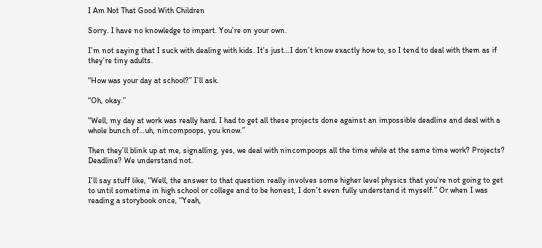I Am Not That Good With Children

Sorry. I have no knowledge to impart. You’re on your own.

I’m not saying that I suck with dealing with kids. It’s just…I don’t know exactly how to, so I tend to deal with them as if they’re tiny adults.

“How was your day at school?” I’ll ask.

“Oh, okay.”

“Well, my day at work was really hard. I had to get all these projects done against an impossible deadline and deal with a whole bunch of…uh, nincompoops, you know.”

Then they’ll blink up at me, signalling, yes, we deal with nincompoops all the time while at the same time work? Projects? Deadline? We understand not.

I’ll say stuff like, “Well, the answer to that question really involves some higher level physics that you’re not going to get to until sometime in high school or college and to be honest, I don’t even fully understand it myself.” Or when I was reading a storybook once, “Yeah,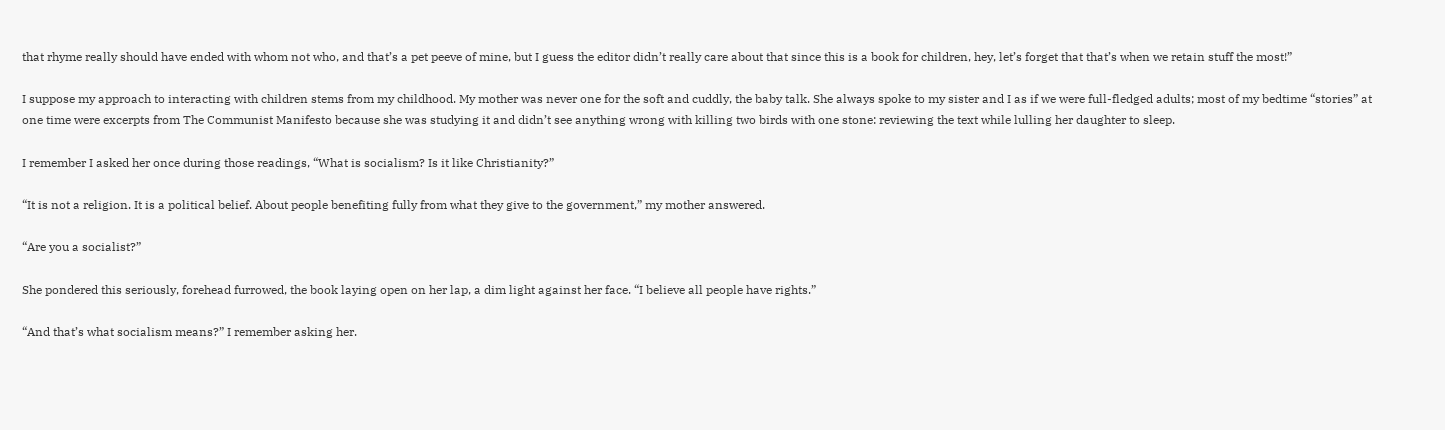that rhyme really should have ended with whom not who, and that’s a pet peeve of mine, but I guess the editor didn’t really care about that since this is a book for children, hey, let’s forget that that’s when we retain stuff the most!”

I suppose my approach to interacting with children stems from my childhood. My mother was never one for the soft and cuddly, the baby talk. She always spoke to my sister and I as if we were full-fledged adults; most of my bedtime “stories” at one time were excerpts from The Communist Manifesto because she was studying it and didn’t see anything wrong with killing two birds with one stone: reviewing the text while lulling her daughter to sleep.

I remember I asked her once during those readings, “What is socialism? Is it like Christianity?”

“It is not a religion. It is a political belief. About people benefiting fully from what they give to the government,” my mother answered.

“Are you a socialist?”

She pondered this seriously, forehead furrowed, the book laying open on her lap, a dim light against her face. “I believe all people have rights.”

“And that’s what socialism means?” I remember asking her.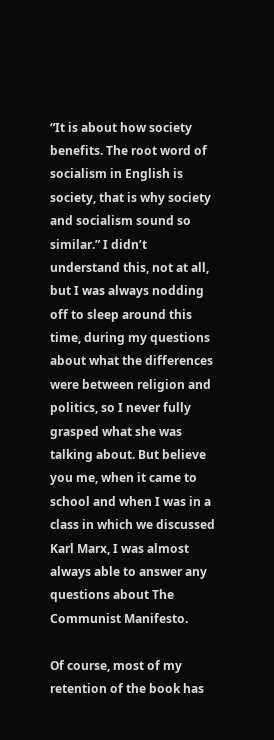“It is about how society benefits. The root word of socialism in English is society, that is why society and socialism sound so similar.” I didn’t understand this, not at all, but I was always nodding off to sleep around this time, during my questions about what the differences were between religion and politics, so I never fully grasped what she was talking about. But believe you me, when it came to school and when I was in a class in which we discussed Karl Marx, I was almost always able to answer any questions about The Communist Manifesto.

Of course, most of my retention of the book has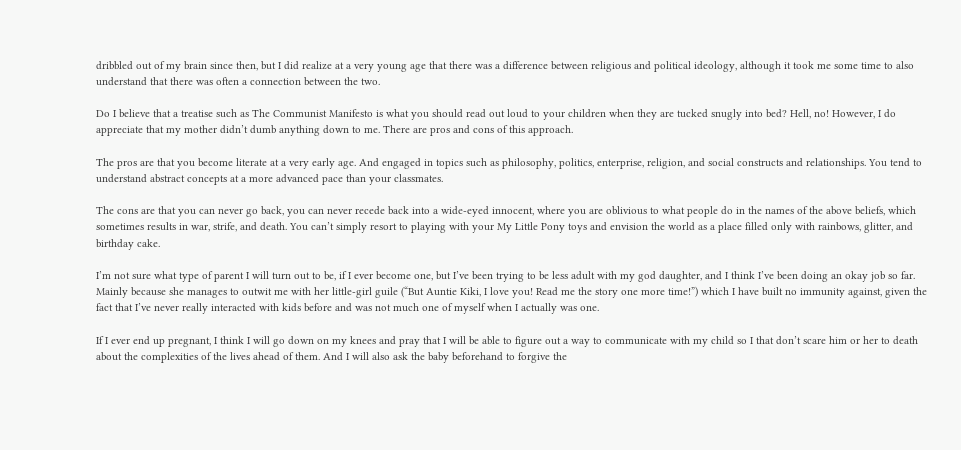dribbled out of my brain since then, but I did realize at a very young age that there was a difference between religious and political ideology, although it took me some time to also understand that there was often a connection between the two.

Do I believe that a treatise such as The Communist Manifesto is what you should read out loud to your children when they are tucked snugly into bed? Hell, no! However, I do appreciate that my mother didn’t dumb anything down to me. There are pros and cons of this approach.

The pros are that you become literate at a very early age. And engaged in topics such as philosophy, politics, enterprise, religion, and social constructs and relationships. You tend to understand abstract concepts at a more advanced pace than your classmates.

The cons are that you can never go back, you can never recede back into a wide-eyed innocent, where you are oblivious to what people do in the names of the above beliefs, which sometimes results in war, strife, and death. You can’t simply resort to playing with your My Little Pony toys and envision the world as a place filled only with rainbows, glitter, and birthday cake.

I’m not sure what type of parent I will turn out to be, if I ever become one, but I’ve been trying to be less adult with my god daughter, and I think I’ve been doing an okay job so far. Mainly because she manages to outwit me with her little-girl guile (“But Auntie Kiki, I love you! Read me the story one more time!”) which I have built no immunity against, given the fact that I’ve never really interacted with kids before and was not much one of myself when I actually was one.

If I ever end up pregnant, I think I will go down on my knees and pray that I will be able to figure out a way to communicate with my child so I that don’t scare him or her to death about the complexities of the lives ahead of them. And I will also ask the baby beforehand to forgive the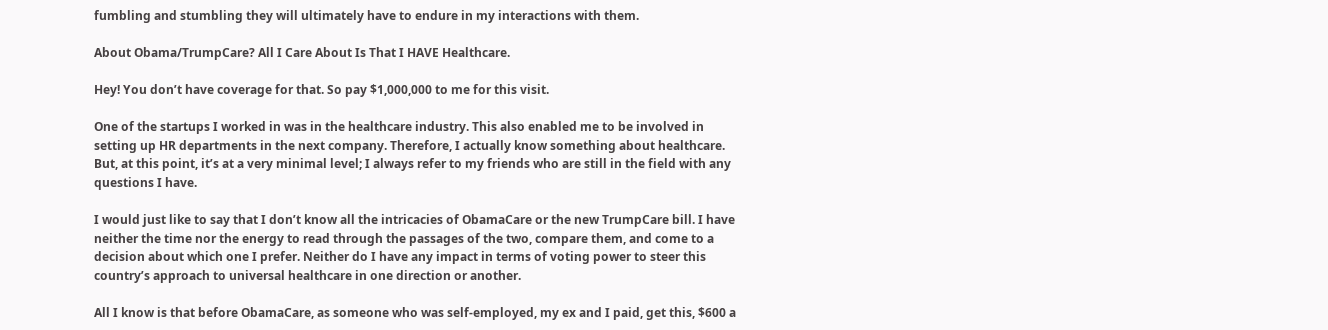fumbling and stumbling they will ultimately have to endure in my interactions with them.

About Obama/TrumpCare? All I Care About Is That I HAVE Healthcare.

Hey! You don’t have coverage for that. So pay $1,000,000 to me for this visit.

One of the startups I worked in was in the healthcare industry. This also enabled me to be involved in setting up HR departments in the next company. Therefore, I actually know something about healthcare. But, at this point, it’s at a very minimal level; I always refer to my friends who are still in the field with any questions I have.

I would just like to say that I don’t know all the intricacies of ObamaCare or the new TrumpCare bill. I have neither the time nor the energy to read through the passages of the two, compare them, and come to a decision about which one I prefer. Neither do I have any impact in terms of voting power to steer this country’s approach to universal healthcare in one direction or another.

All I know is that before ObamaCare, as someone who was self-employed, my ex and I paid, get this, $600 a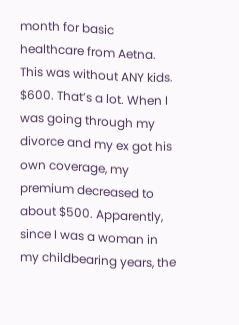month for basic healthcare from Aetna. This was without ANY kids. $600. That’s a lot. When I was going through my divorce and my ex got his own coverage, my premium decreased to about $500. Apparently, since I was a woman in my childbearing years, the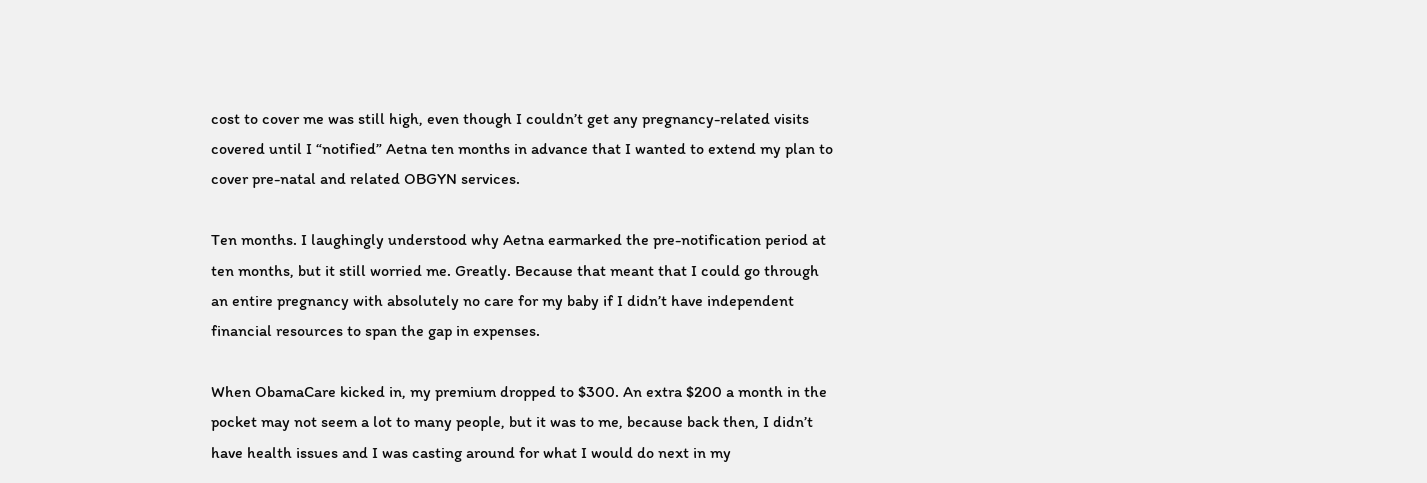cost to cover me was still high, even though I couldn’t get any pregnancy-related visits covered until I “notified” Aetna ten months in advance that I wanted to extend my plan to cover pre-natal and related OBGYN services.

Ten months. I laughingly understood why Aetna earmarked the pre-notification period at ten months, but it still worried me. Greatly. Because that meant that I could go through an entire pregnancy with absolutely no care for my baby if I didn’t have independent financial resources to span the gap in expenses.

When ObamaCare kicked in, my premium dropped to $300. An extra $200 a month in the pocket may not seem a lot to many people, but it was to me, because back then, I didn’t have health issues and I was casting around for what I would do next in my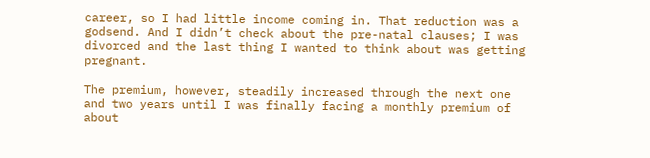career, so I had little income coming in. That reduction was a godsend. And I didn’t check about the pre-natal clauses; I was divorced and the last thing I wanted to think about was getting pregnant.

The premium, however, steadily increased through the next one and two years until I was finally facing a monthly premium of about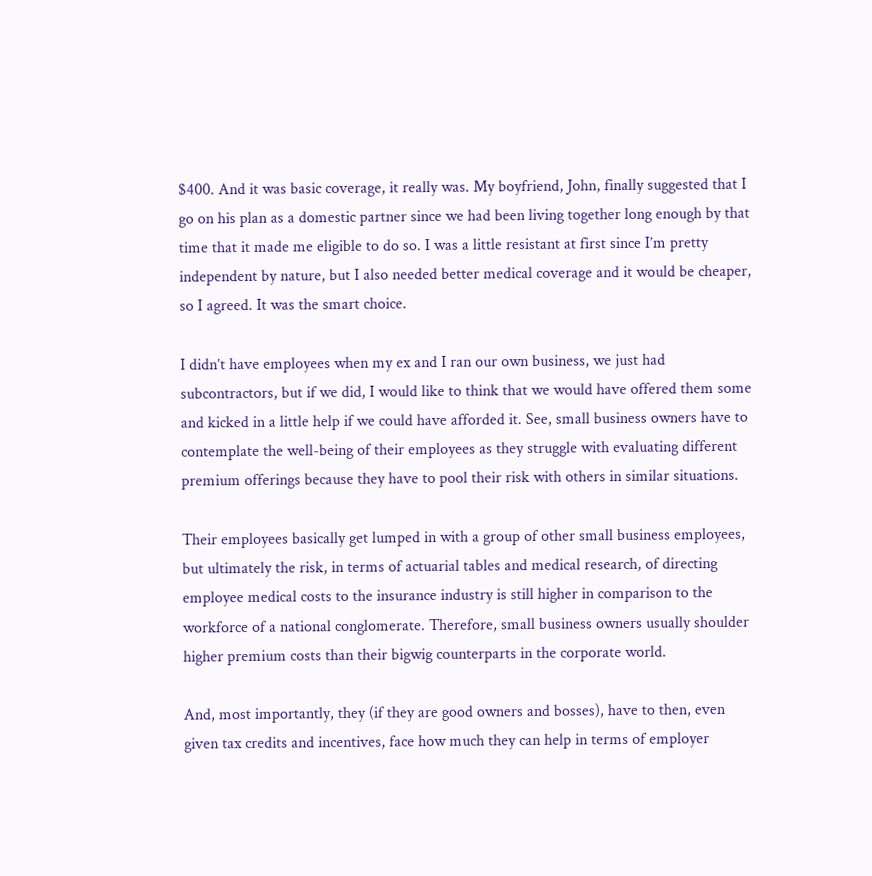$400. And it was basic coverage, it really was. My boyfriend, John, finally suggested that I go on his plan as a domestic partner since we had been living together long enough by that time that it made me eligible to do so. I was a little resistant at first since I’m pretty independent by nature, but I also needed better medical coverage and it would be cheaper, so I agreed. It was the smart choice.

I didn’t have employees when my ex and I ran our own business, we just had subcontractors, but if we did, I would like to think that we would have offered them some and kicked in a little help if we could have afforded it. See, small business owners have to contemplate the well-being of their employees as they struggle with evaluating different premium offerings because they have to pool their risk with others in similar situations.

Their employees basically get lumped in with a group of other small business employees, but ultimately the risk, in terms of actuarial tables and medical research, of directing employee medical costs to the insurance industry is still higher in comparison to the workforce of a national conglomerate. Therefore, small business owners usually shoulder higher premium costs than their bigwig counterparts in the corporate world.

And, most importantly, they (if they are good owners and bosses), have to then, even given tax credits and incentives, face how much they can help in terms of employer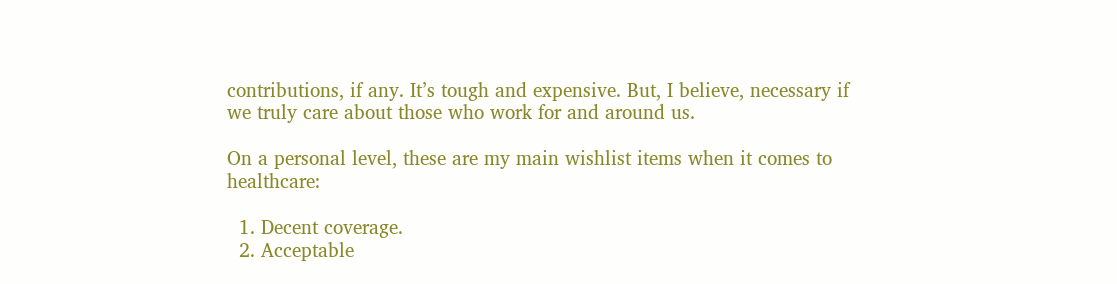contributions, if any. It’s tough and expensive. But, I believe, necessary if we truly care about those who work for and around us.

On a personal level, these are my main wishlist items when it comes to healthcare:

  1. Decent coverage.
  2. Acceptable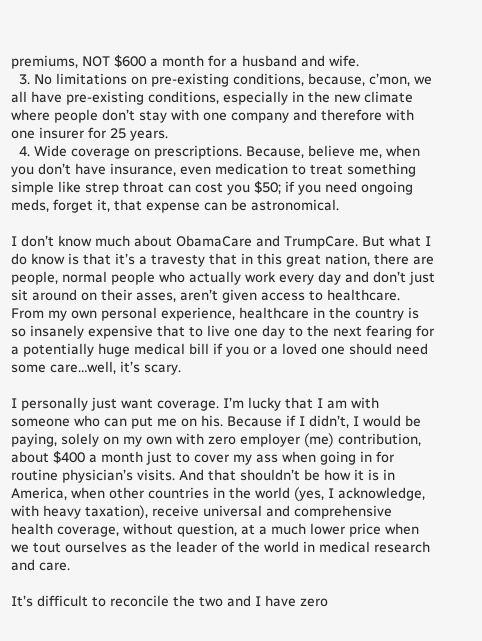premiums, NOT $600 a month for a husband and wife.
  3. No limitations on pre-existing conditions, because, c’mon, we all have pre-existing conditions, especially in the new climate where people don’t stay with one company and therefore with one insurer for 25 years.
  4. Wide coverage on prescriptions. Because, believe me, when you don’t have insurance, even medication to treat something simple like strep throat can cost you $50; if you need ongoing meds, forget it, that expense can be astronomical.

I don’t know much about ObamaCare and TrumpCare. But what I do know is that it’s a travesty that in this great nation, there are people, normal people who actually work every day and don’t just sit around on their asses, aren’t given access to healthcare. From my own personal experience, healthcare in the country is so insanely expensive that to live one day to the next fearing for a potentially huge medical bill if you or a loved one should need some care…well, it’s scary.

I personally just want coverage. I’m lucky that I am with someone who can put me on his. Because if I didn’t, I would be paying, solely on my own with zero employer (me) contribution, about $400 a month just to cover my ass when going in for routine physician’s visits. And that shouldn’t be how it is in America, when other countries in the world (yes, I acknowledge, with heavy taxation), receive universal and comprehensive health coverage, without question, at a much lower price when we tout ourselves as the leader of the world in medical research and care.

It’s difficult to reconcile the two and I have zero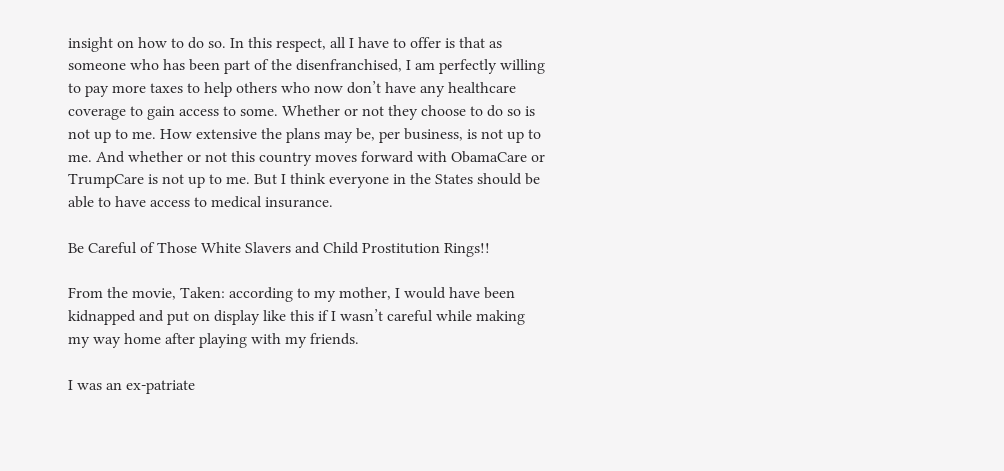insight on how to do so. In this respect, all I have to offer is that as someone who has been part of the disenfranchised, I am perfectly willing to pay more taxes to help others who now don’t have any healthcare coverage to gain access to some. Whether or not they choose to do so is not up to me. How extensive the plans may be, per business, is not up to me. And whether or not this country moves forward with ObamaCare or TrumpCare is not up to me. But I think everyone in the States should be able to have access to medical insurance.

Be Careful of Those White Slavers and Child Prostitution Rings!!

From the movie, Taken: according to my mother, I would have been kidnapped and put on display like this if I wasn’t careful while making my way home after playing with my friends.

I was an ex-patriate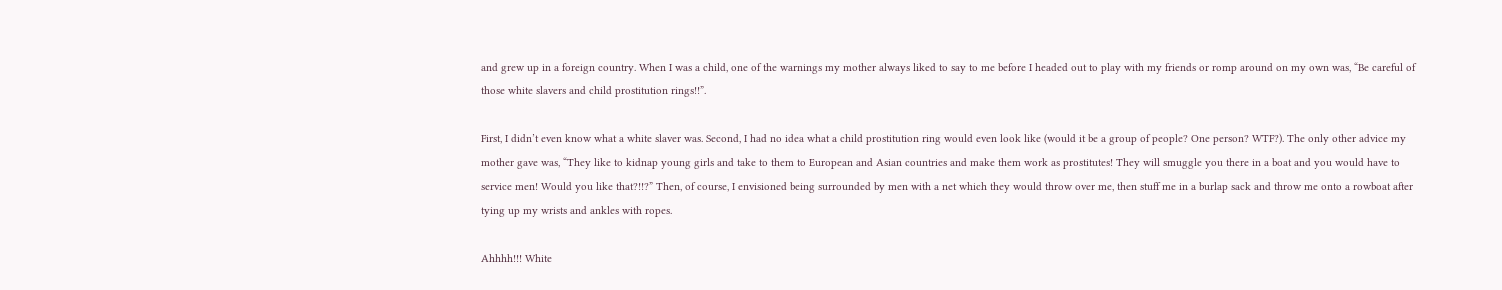and grew up in a foreign country. When I was a child, one of the warnings my mother always liked to say to me before I headed out to play with my friends or romp around on my own was, “Be careful of those white slavers and child prostitution rings!!”.

First, I didn’t even know what a white slaver was. Second, I had no idea what a child prostitution ring would even look like (would it be a group of people? One person? WTF?). The only other advice my mother gave was, “They like to kidnap young girls and take to them to European and Asian countries and make them work as prostitutes! They will smuggle you there in a boat and you would have to service men! Would you like that?!!?” Then, of course, I envisioned being surrounded by men with a net which they would throw over me, then stuff me in a burlap sack and throw me onto a rowboat after tying up my wrists and ankles with ropes.

Ahhhh!!! White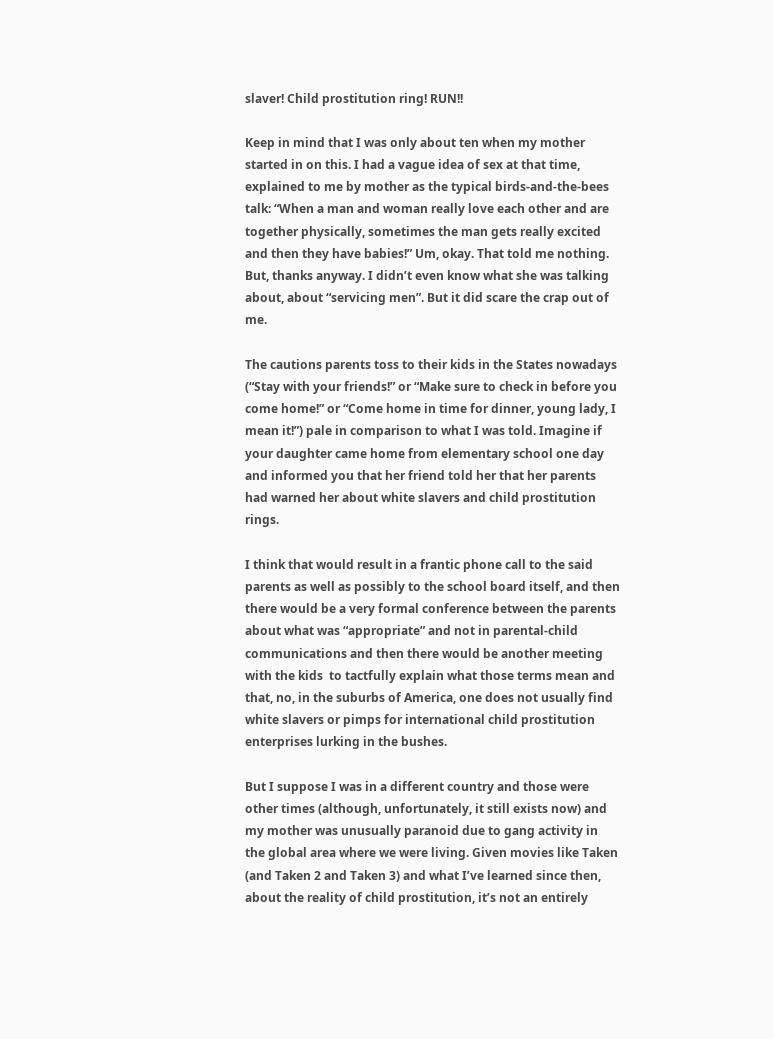slaver! Child prostitution ring! RUN!!

Keep in mind that I was only about ten when my mother started in on this. I had a vague idea of sex at that time, explained to me by mother as the typical birds-and-the-bees talk: “When a man and woman really love each other and are together physically, sometimes the man gets really excited and then they have babies!” Um, okay. That told me nothing. But, thanks anyway. I didn’t even know what she was talking about, about “servicing men”. But it did scare the crap out of me.

The cautions parents toss to their kids in the States nowadays (“Stay with your friends!” or “Make sure to check in before you come home!” or “Come home in time for dinner, young lady, I mean it!”) pale in comparison to what I was told. Imagine if your daughter came home from elementary school one day and informed you that her friend told her that her parents had warned her about white slavers and child prostitution rings.

I think that would result in a frantic phone call to the said parents as well as possibly to the school board itself, and then there would be a very formal conference between the parents about what was “appropriate” and not in parental-child communications and then there would be another meeting with the kids  to tactfully explain what those terms mean and that, no, in the suburbs of America, one does not usually find white slavers or pimps for international child prostitution enterprises lurking in the bushes.

But I suppose I was in a different country and those were other times (although, unfortunately, it still exists now) and my mother was unusually paranoid due to gang activity in the global area where we were living. Given movies like Taken (and Taken 2 and Taken 3) and what I’ve learned since then, about the reality of child prostitution, it’s not an entirely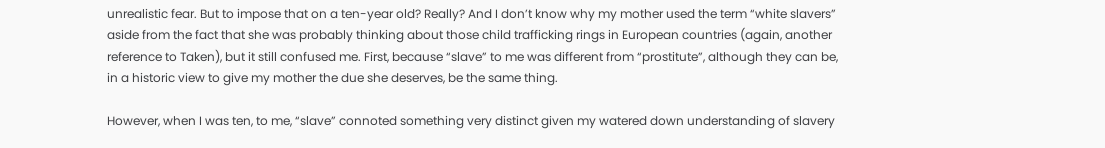unrealistic fear. But to impose that on a ten-year old? Really? And I don’t know why my mother used the term “white slavers” aside from the fact that she was probably thinking about those child trafficking rings in European countries (again, another reference to Taken), but it still confused me. First, because “slave” to me was different from “prostitute”, although they can be, in a historic view to give my mother the due she deserves, be the same thing.

However, when I was ten, to me, “slave” connoted something very distinct given my watered down understanding of slavery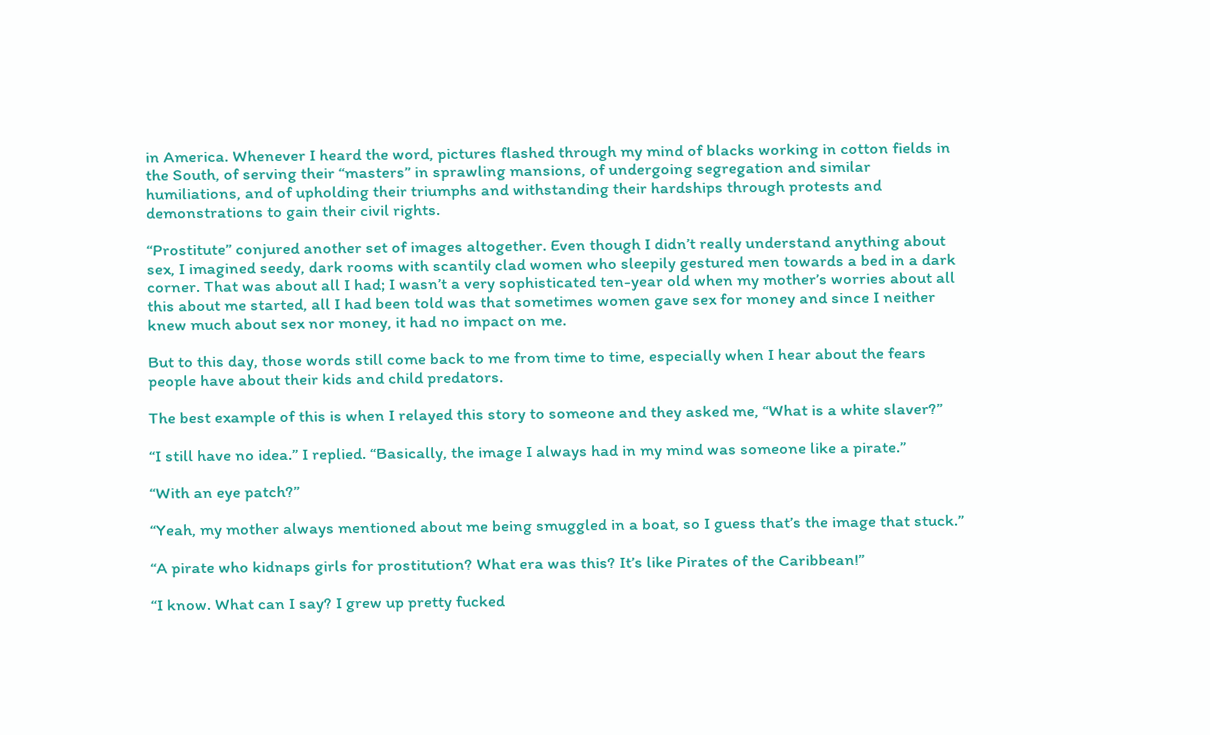in America. Whenever I heard the word, pictures flashed through my mind of blacks working in cotton fields in the South, of serving their “masters” in sprawling mansions, of undergoing segregation and similar humiliations, and of upholding their triumphs and withstanding their hardships through protests and demonstrations to gain their civil rights.

“Prostitute” conjured another set of images altogether. Even though I didn’t really understand anything about sex, I imagined seedy, dark rooms with scantily clad women who sleepily gestured men towards a bed in a dark corner. That was about all I had; I wasn’t a very sophisticated ten-year old when my mother’s worries about all this about me started, all I had been told was that sometimes women gave sex for money and since I neither knew much about sex nor money, it had no impact on me.

But to this day, those words still come back to me from time to time, especially when I hear about the fears people have about their kids and child predators.

The best example of this is when I relayed this story to someone and they asked me, “What is a white slaver?”

“I still have no idea.” I replied. “Basically, the image I always had in my mind was someone like a pirate.”

“With an eye patch?”

“Yeah, my mother always mentioned about me being smuggled in a boat, so I guess that’s the image that stuck.”

“A pirate who kidnaps girls for prostitution? What era was this? It’s like Pirates of the Caribbean!”

“I know. What can I say? I grew up pretty fucked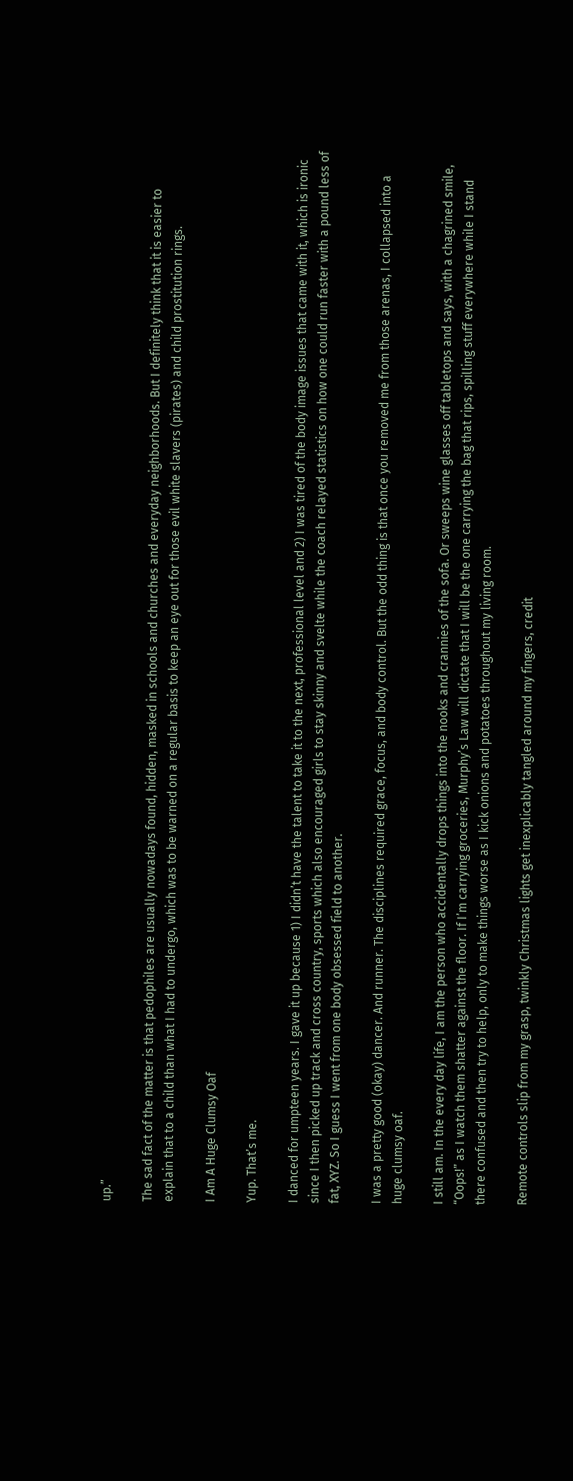up.”

The sad fact of the matter is that pedophiles are usually nowadays found, hidden, masked in schools and churches and everyday neighborhoods. But I definitely think that it is easier to explain that to a child than what I had to undergo, which was to be warned on a regular basis to keep an eye out for those evil white slavers (pirates) and child prostitution rings.

I Am A Huge Clumsy Oaf

Yup. That’s me.

I danced for umpteen years. I gave it up because 1) I didn’t have the talent to take it to the next, professional level and 2) I was tired of the body image issues that came with it, which is ironic since I then picked up track and cross country, sports which also encouraged girls to stay skinny and svelte while the coach relayed statistics on how one could run faster with a pound less of fat, XYZ. So I guess I went from one body obsessed field to another.

I was a pretty good (okay) dancer. And runner. The disciplines required grace, focus, and body control. But the odd thing is that once you removed me from those arenas, I collapsed into a huge clumsy oaf.

I still am. In the every day life, I am the person who accidentally drops things into the nooks and crannies of the sofa. Or sweeps wine glasses off tabletops and says, with a chagrined smile, “Oops!” as I watch them shatter against the floor. If I’m carrying groceries, Murphy’s Law will dictate that I will be the one carrying the bag that rips, spilling stuff everywhere while I stand there confused and then try to help, only to make things worse as I kick onions and potatoes throughout my living room.

Remote controls slip from my grasp, twinkly Christmas lights get inexplicably tangled around my fingers, credit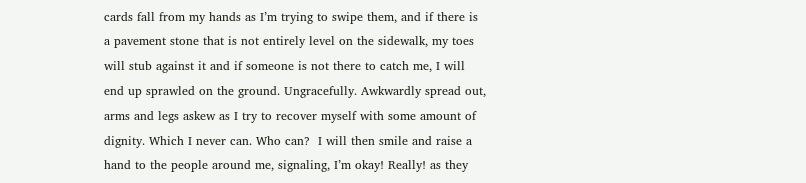cards fall from my hands as I’m trying to swipe them, and if there is a pavement stone that is not entirely level on the sidewalk, my toes will stub against it and if someone is not there to catch me, I will end up sprawled on the ground. Ungracefully. Awkwardly spread out, arms and legs askew as I try to recover myself with some amount of dignity. Which I never can. Who can?  I will then smile and raise a hand to the people around me, signaling, I’m okay! Really! as they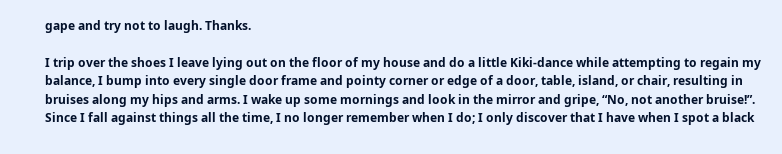gape and try not to laugh. Thanks.

I trip over the shoes I leave lying out on the floor of my house and do a little Kiki-dance while attempting to regain my balance, I bump into every single door frame and pointy corner or edge of a door, table, island, or chair, resulting in bruises along my hips and arms. I wake up some mornings and look in the mirror and gripe, “No, not another bruise!”. Since I fall against things all the time, I no longer remember when I do; I only discover that I have when I spot a black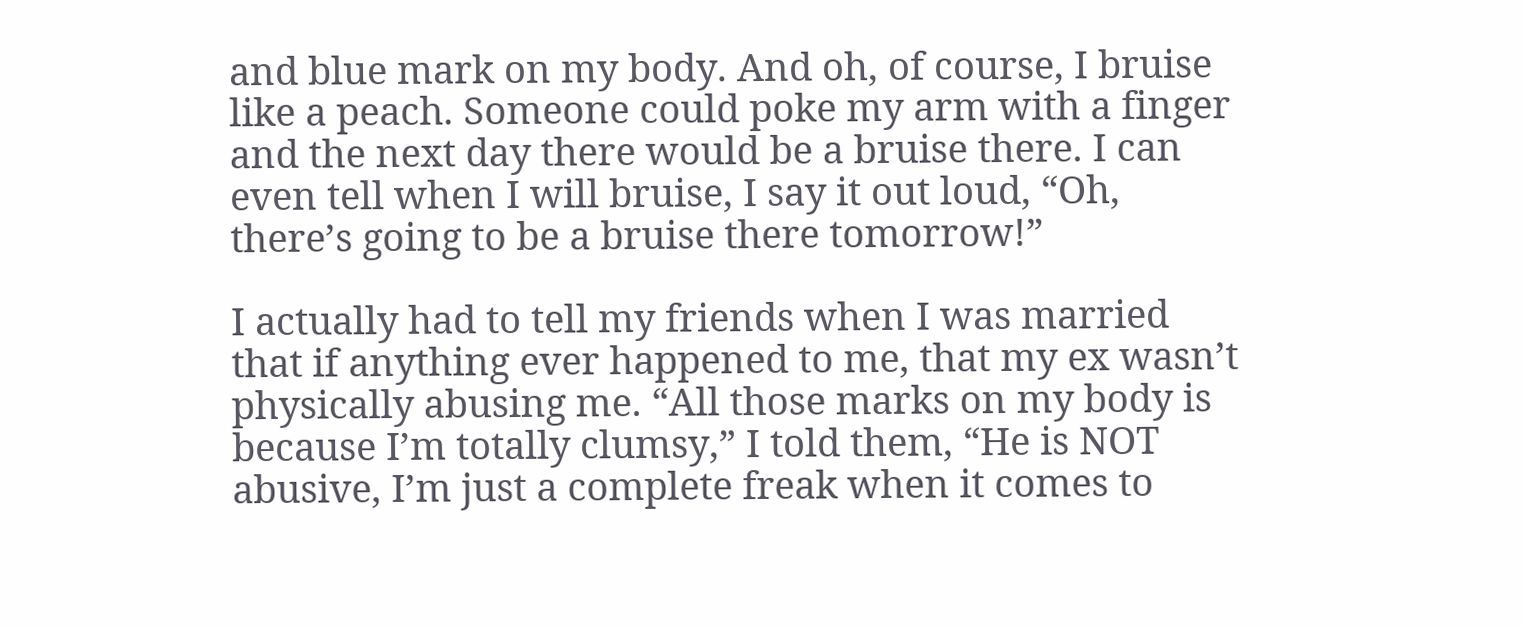and blue mark on my body. And oh, of course, I bruise like a peach. Someone could poke my arm with a finger and the next day there would be a bruise there. I can even tell when I will bruise, I say it out loud, “Oh, there’s going to be a bruise there tomorrow!”

I actually had to tell my friends when I was married that if anything ever happened to me, that my ex wasn’t physically abusing me. “All those marks on my body is because I’m totally clumsy,” I told them, “He is NOT abusive, I’m just a complete freak when it comes to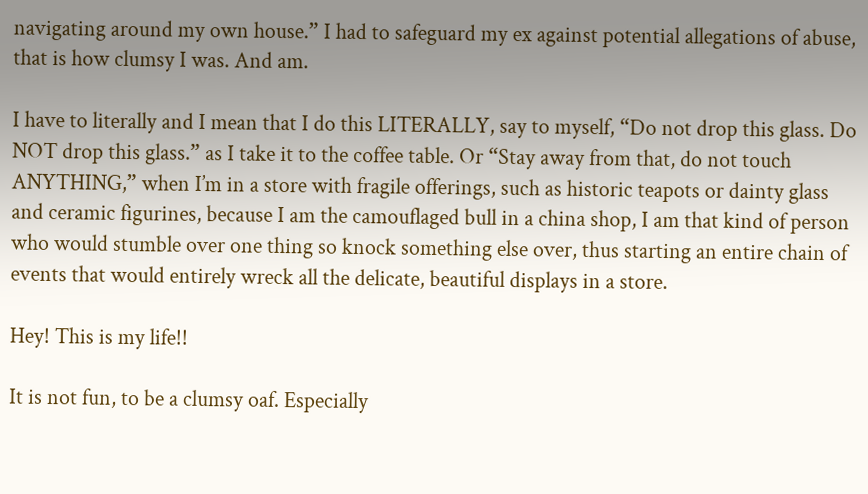navigating around my own house.” I had to safeguard my ex against potential allegations of abuse, that is how clumsy I was. And am.

I have to literally and I mean that I do this LITERALLY, say to myself, “Do not drop this glass. Do NOT drop this glass.” as I take it to the coffee table. Or “Stay away from that, do not touch ANYTHING,” when I’m in a store with fragile offerings, such as historic teapots or dainty glass and ceramic figurines, because I am the camouflaged bull in a china shop, I am that kind of person who would stumble over one thing so knock something else over, thus starting an entire chain of events that would entirely wreck all the delicate, beautiful displays in a store.

Hey! This is my life!!

It is not fun, to be a clumsy oaf. Especially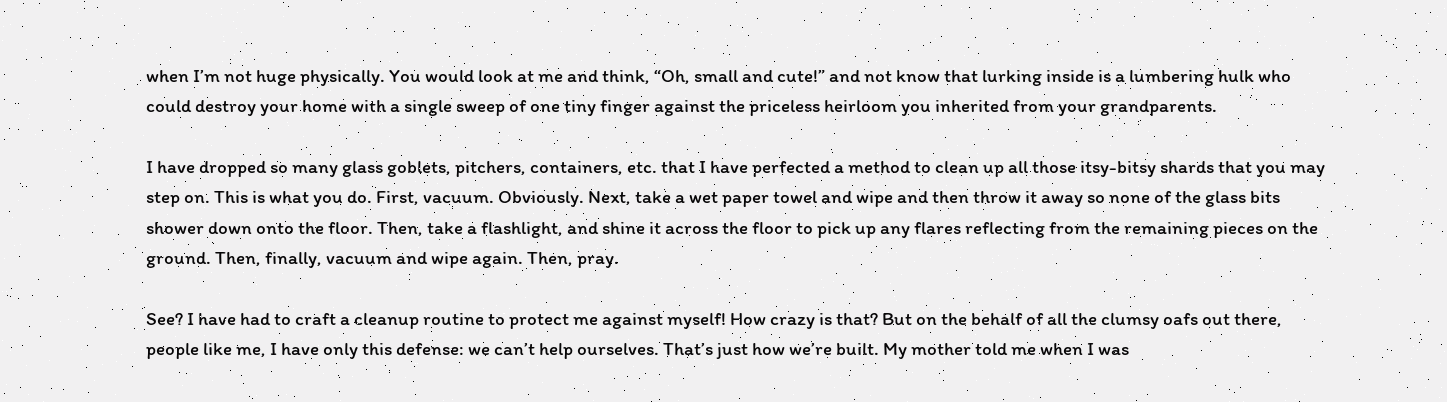when I’m not huge physically. You would look at me and think, “Oh, small and cute!” and not know that lurking inside is a lumbering hulk who could destroy your home with a single sweep of one tiny finger against the priceless heirloom you inherited from your grandparents.

I have dropped so many glass goblets, pitchers, containers, etc. that I have perfected a method to clean up all those itsy-bitsy shards that you may step on. This is what you do. First, vacuum. Obviously. Next, take a wet paper towel and wipe and then throw it away so none of the glass bits shower down onto the floor. Then, take a flashlight, and shine it across the floor to pick up any flares reflecting from the remaining pieces on the ground. Then, finally, vacuum and wipe again. Then, pray.

See? I have had to craft a cleanup routine to protect me against myself! How crazy is that? But on the behalf of all the clumsy oafs out there, people like me, I have only this defense: we can’t help ourselves. That’s just how we’re built. My mother told me when I was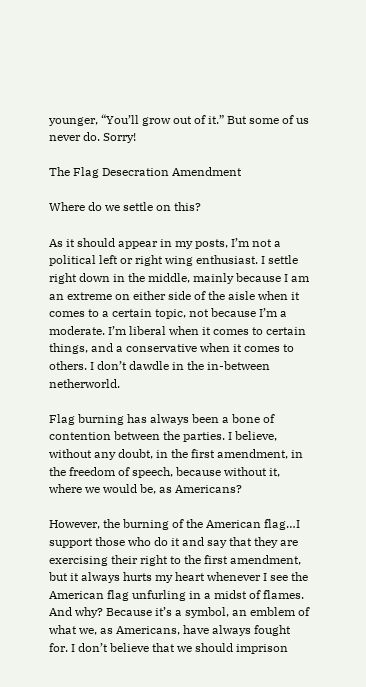younger, “You’ll grow out of it.” But some of us never do. Sorry!

The Flag Desecration Amendment

Where do we settle on this?

As it should appear in my posts, I’m not a political left or right wing enthusiast. I settle right down in the middle, mainly because I am an extreme on either side of the aisle when it comes to a certain topic, not because I’m a moderate. I’m liberal when it comes to certain things, and a conservative when it comes to others. I don’t dawdle in the in-between netherworld.

Flag burning has always been a bone of contention between the parties. I believe, without any doubt, in the first amendment, in the freedom of speech, because without it, where we would be, as Americans?

However, the burning of the American flag…I support those who do it and say that they are exercising their right to the first amendment, but it always hurts my heart whenever I see the American flag unfurling in a midst of flames. And why? Because it’s a symbol, an emblem of what we, as Americans, have always fought for. I don’t believe that we should imprison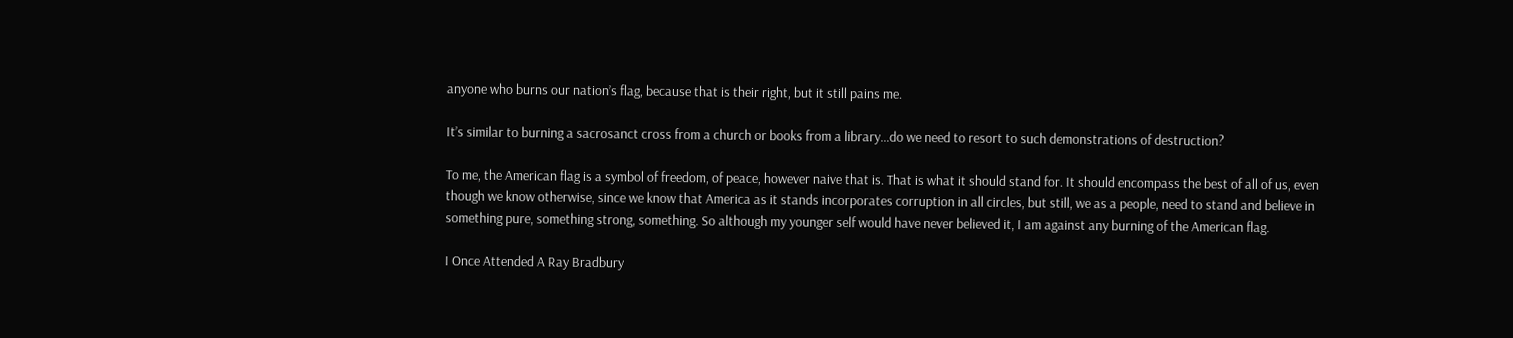anyone who burns our nation’s flag, because that is their right, but it still pains me.

It’s similar to burning a sacrosanct cross from a church or books from a library…do we need to resort to such demonstrations of destruction?

To me, the American flag is a symbol of freedom, of peace, however naive that is. That is what it should stand for. It should encompass the best of all of us, even though we know otherwise, since we know that America as it stands incorporates corruption in all circles, but still, we as a people, need to stand and believe in something pure, something strong, something. So although my younger self would have never believed it, I am against any burning of the American flag.

I Once Attended A Ray Bradbury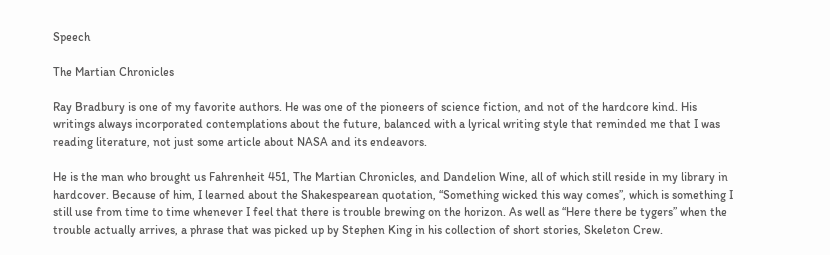Speech

The Martian Chronicles

Ray Bradbury is one of my favorite authors. He was one of the pioneers of science fiction, and not of the hardcore kind. His writings always incorporated contemplations about the future, balanced with a lyrical writing style that reminded me that I was reading literature, not just some article about NASA and its endeavors.

He is the man who brought us Fahrenheit 451, The Martian Chronicles, and Dandelion Wine, all of which still reside in my library in hardcover. Because of him, I learned about the Shakespearean quotation, “Something wicked this way comes”, which is something I still use from time to time whenever I feel that there is trouble brewing on the horizon. As well as “Here there be tygers” when the trouble actually arrives, a phrase that was picked up by Stephen King in his collection of short stories, Skeleton Crew.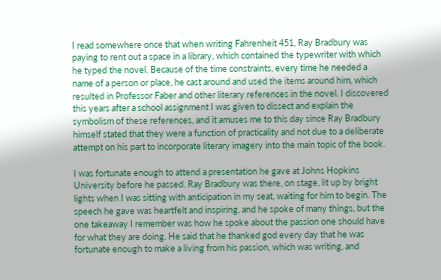I read somewhere once that when writing Fahrenheit 451, Ray Bradbury was paying to rent out a space in a library, which contained the typewriter with which he typed the novel. Because of the time constraints, every time he needed a name of a person or place, he cast around and used the items around him, which resulted in Professor Faber and other literary references in the novel. I discovered this years after a school assignment I was given to dissect and explain the symbolism of these references, and it amuses me to this day since Ray Bradbury himself stated that they were a function of practicality and not due to a deliberate attempt on his part to incorporate literary imagery into the main topic of the book.

I was fortunate enough to attend a presentation he gave at Johns Hopkins University before he passed. Ray Bradbury was there, on stage, lit up by bright lights when I was sitting with anticipation in my seat, waiting for him to begin. The speech he gave was heartfelt and inspiring, and he spoke of many things, but the one takeaway I remember was how he spoke about the passion one should have for what they are doing. He said that he thanked god every day that he was fortunate enough to make a living from his passion, which was writing, and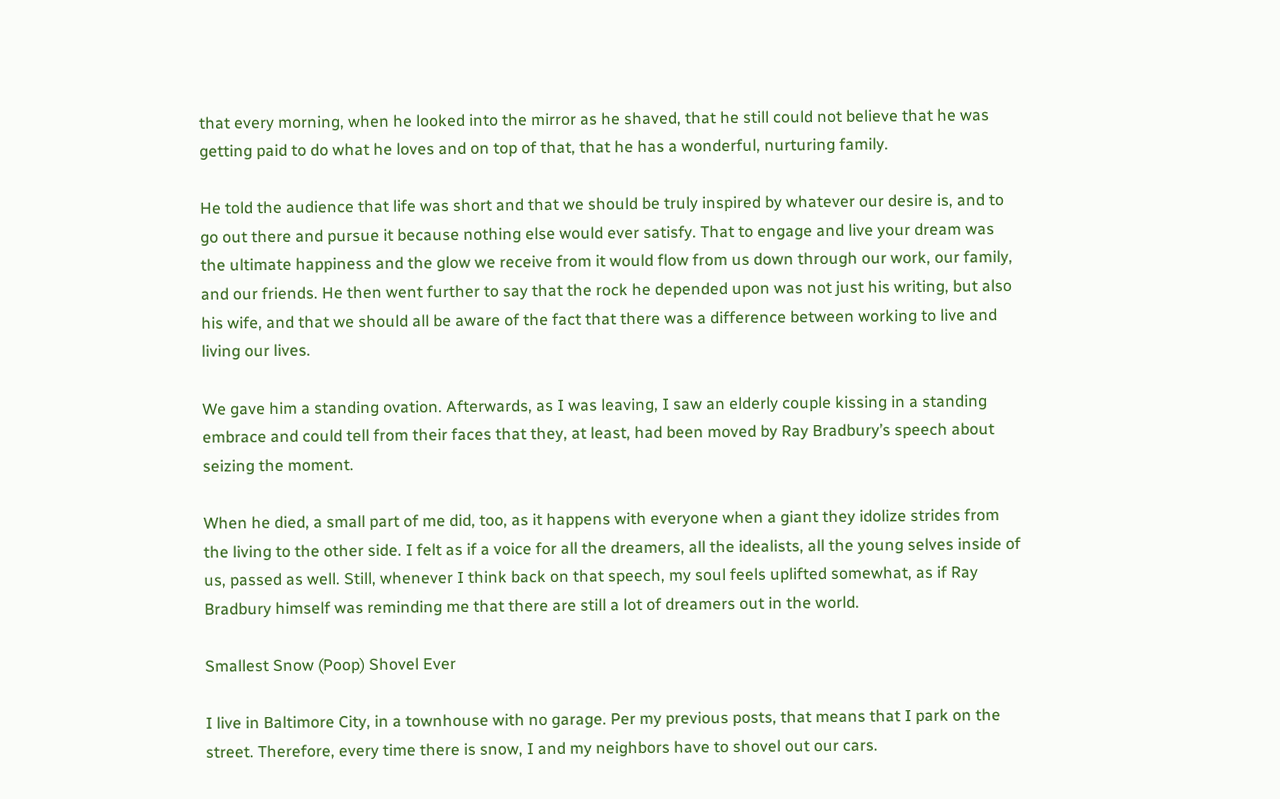that every morning, when he looked into the mirror as he shaved, that he still could not believe that he was getting paid to do what he loves and on top of that, that he has a wonderful, nurturing family.

He told the audience that life was short and that we should be truly inspired by whatever our desire is, and to go out there and pursue it because nothing else would ever satisfy. That to engage and live your dream was the ultimate happiness and the glow we receive from it would flow from us down through our work, our family, and our friends. He then went further to say that the rock he depended upon was not just his writing, but also his wife, and that we should all be aware of the fact that there was a difference between working to live and living our lives.

We gave him a standing ovation. Afterwards, as I was leaving, I saw an elderly couple kissing in a standing embrace and could tell from their faces that they, at least, had been moved by Ray Bradbury’s speech about seizing the moment.

When he died, a small part of me did, too, as it happens with everyone when a giant they idolize strides from the living to the other side. I felt as if a voice for all the dreamers, all the idealists, all the young selves inside of us, passed as well. Still, whenever I think back on that speech, my soul feels uplifted somewhat, as if Ray Bradbury himself was reminding me that there are still a lot of dreamers out in the world.

Smallest Snow (Poop) Shovel Ever

I live in Baltimore City, in a townhouse with no garage. Per my previous posts, that means that I park on the street. Therefore, every time there is snow, I and my neighbors have to shovel out our cars.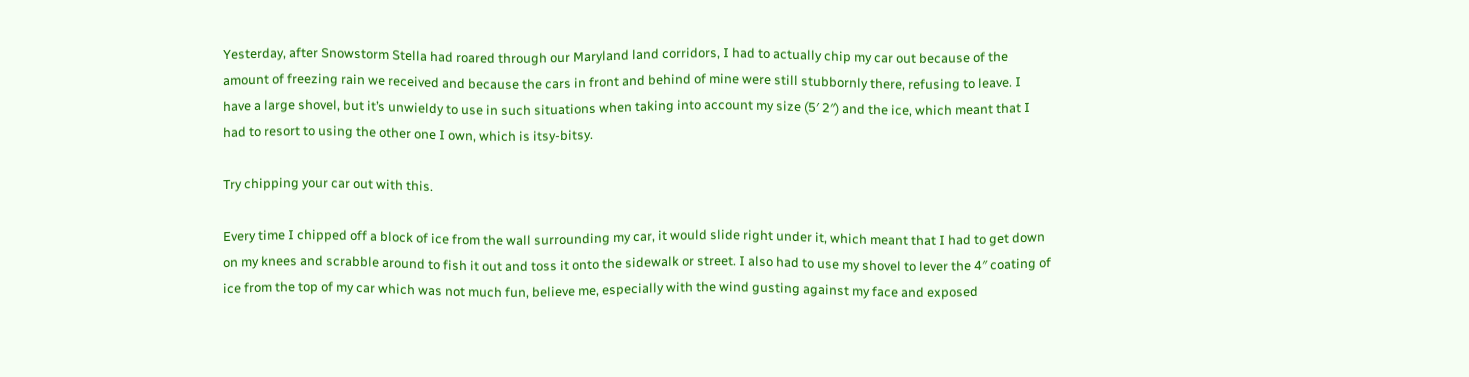Yesterday, after Snowstorm Stella had roared through our Maryland land corridors, I had to actually chip my car out because of the amount of freezing rain we received and because the cars in front and behind of mine were still stubbornly there, refusing to leave. I have a large shovel, but it’s unwieldy to use in such situations when taking into account my size (5′ 2″) and the ice, which meant that I had to resort to using the other one I own, which is itsy-bitsy.

Try chipping your car out with this.

Every time I chipped off a block of ice from the wall surrounding my car, it would slide right under it, which meant that I had to get down on my knees and scrabble around to fish it out and toss it onto the sidewalk or street. I also had to use my shovel to lever the 4″ coating of ice from the top of my car which was not much fun, believe me, especially with the wind gusting against my face and exposed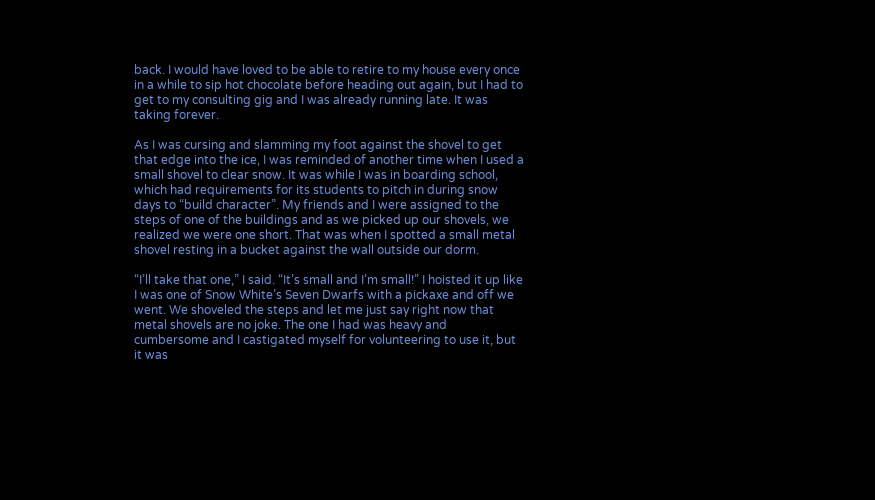back. I would have loved to be able to retire to my house every once in a while to sip hot chocolate before heading out again, but I had to get to my consulting gig and I was already running late. It was taking forever.

As I was cursing and slamming my foot against the shovel to get that edge into the ice, I was reminded of another time when I used a small shovel to clear snow. It was while I was in boarding school, which had requirements for its students to pitch in during snow days to “build character”. My friends and I were assigned to the steps of one of the buildings and as we picked up our shovels, we realized we were one short. That was when I spotted a small metal shovel resting in a bucket against the wall outside our dorm.

“I’ll take that one,” I said. “It’s small and I’m small!” I hoisted it up like I was one of Snow White’s Seven Dwarfs with a pickaxe and off we went. We shoveled the steps and let me just say right now that metal shovels are no joke. The one I had was heavy and cumbersome and I castigated myself for volunteering to use it, but it was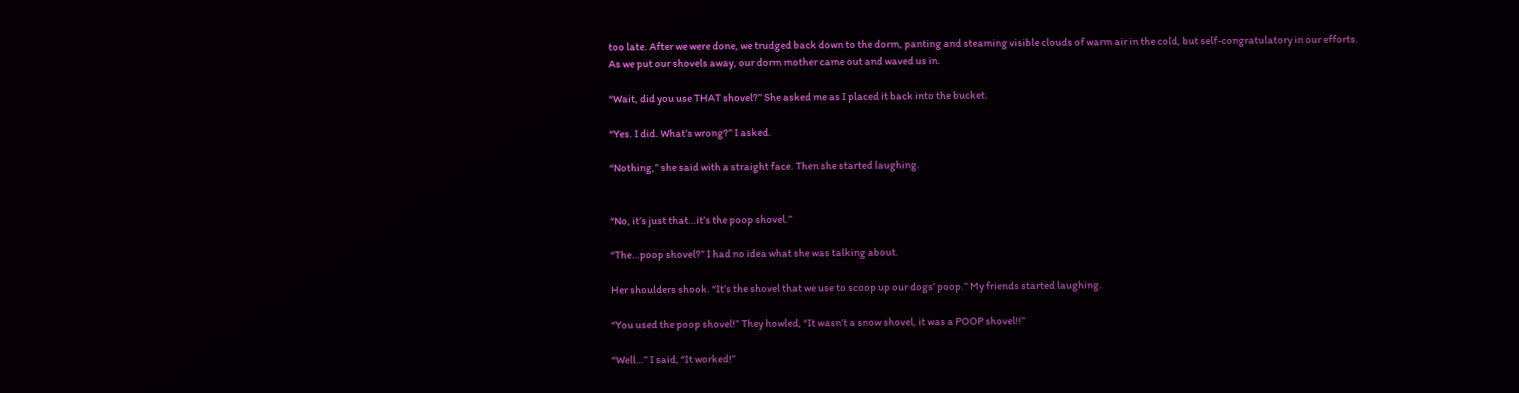too late. After we were done, we trudged back down to the dorm, panting and steaming visible clouds of warm air in the cold, but self-congratulatory in our efforts. As we put our shovels away, our dorm mother came out and waved us in.

“Wait, did you use THAT shovel?” She asked me as I placed it back into the bucket.

“Yes. I did. What’s wrong?” I asked.

“Nothing,” she said with a straight face. Then she started laughing.


“No, it’s just that…it’s the poop shovel.”

“The…poop shovel?” I had no idea what she was talking about.

Her shoulders shook. “It’s the shovel that we use to scoop up our dogs’ poop.” My friends started laughing.

“You used the poop shovel!” They howled, “It wasn’t a snow shovel, it was a POOP shovel!!”

“Well…” I said, “It worked!”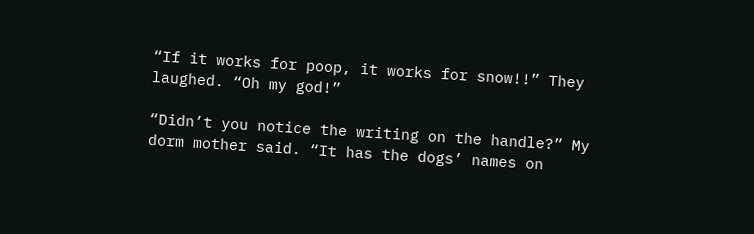“If it works for poop, it works for snow!!” They laughed. “Oh my god!”

“Didn’t you notice the writing on the handle?” My dorm mother said. “It has the dogs’ names on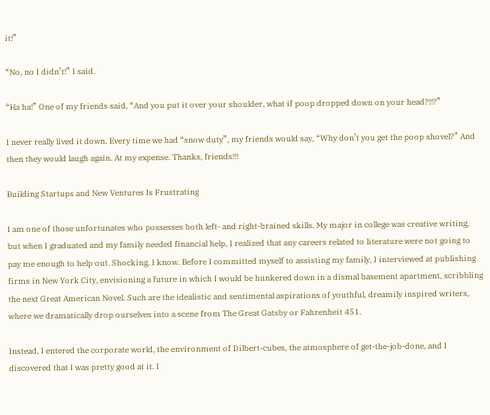it!”

“No, no I didn’t!” I said.

“Ha ha!” One of my friends said, “And you put it over your shoulder, what if poop dropped down on your head?!!?”

I never really lived it down. Every time we had “snow duty”, my friends would say, “Why don’t you get the poop shovel?” And then they would laugh again. At my expense. Thanks, friends!!!

Building Startups and New Ventures Is Frustrating

I am one of those unfortunates who possesses both left- and right-brained skills. My major in college was creative writing, but when I graduated and my family needed financial help, I realized that any careers related to literature were not going to pay me enough to help out. Shocking, I know. Before I committed myself to assisting my family, I interviewed at publishing firms in New York City, envisioning a future in which I would be hunkered down in a dismal basement apartment, scribbling the next Great American Novel. Such are the idealistic and sentimental aspirations of youthful, dreamily inspired writers, where we dramatically drop ourselves into a scene from The Great Gatsby or Fahrenheit 451.

Instead, I entered the corporate world, the environment of Dilbert-cubes, the atmosphere of get-the-job-done, and I discovered that I was pretty good at it. I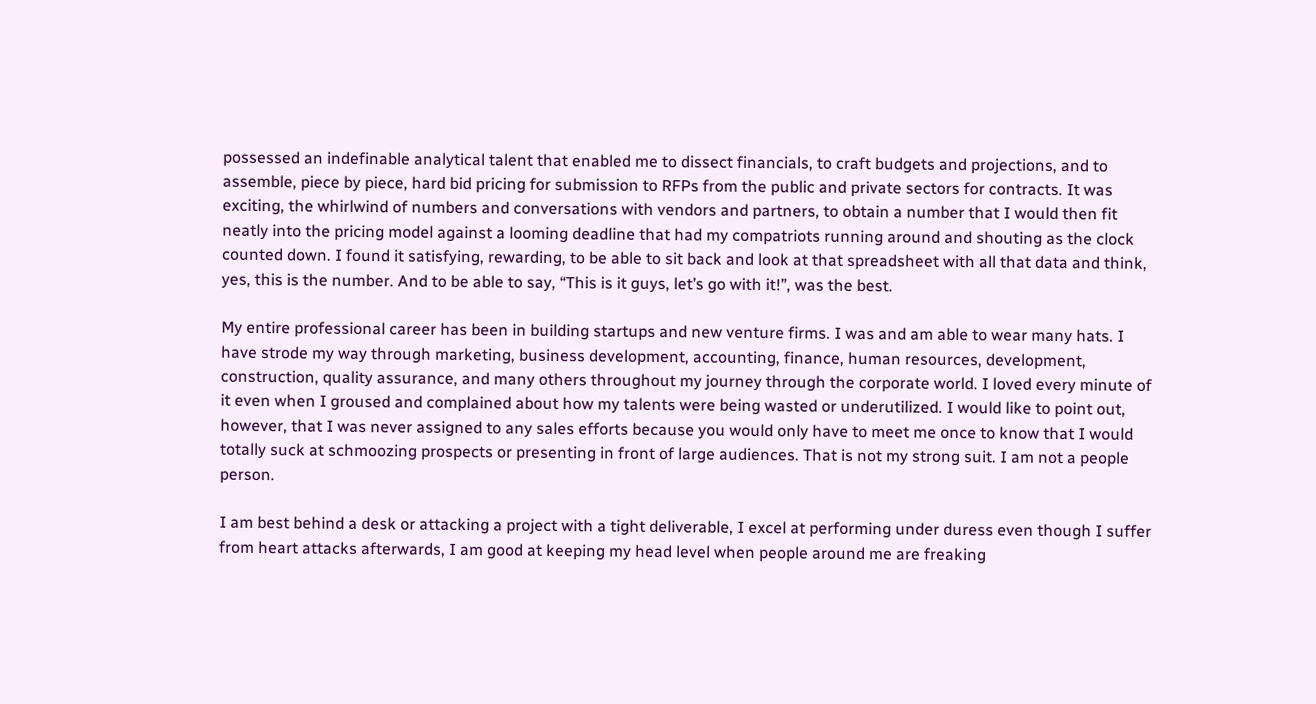possessed an indefinable analytical talent that enabled me to dissect financials, to craft budgets and projections, and to assemble, piece by piece, hard bid pricing for submission to RFPs from the public and private sectors for contracts. It was exciting, the whirlwind of numbers and conversations with vendors and partners, to obtain a number that I would then fit neatly into the pricing model against a looming deadline that had my compatriots running around and shouting as the clock counted down. I found it satisfying, rewarding, to be able to sit back and look at that spreadsheet with all that data and think, yes, this is the number. And to be able to say, “This is it guys, let’s go with it!”, was the best.

My entire professional career has been in building startups and new venture firms. I was and am able to wear many hats. I have strode my way through marketing, business development, accounting, finance, human resources, development, construction, quality assurance, and many others throughout my journey through the corporate world. I loved every minute of it even when I groused and complained about how my talents were being wasted or underutilized. I would like to point out, however, that I was never assigned to any sales efforts because you would only have to meet me once to know that I would totally suck at schmoozing prospects or presenting in front of large audiences. That is not my strong suit. I am not a people person.

I am best behind a desk or attacking a project with a tight deliverable, I excel at performing under duress even though I suffer from heart attacks afterwards, I am good at keeping my head level when people around me are freaking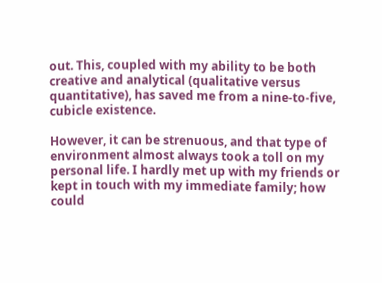out. This, coupled with my ability to be both creative and analytical (qualitative versus quantitative), has saved me from a nine-to-five, cubicle existence.

However, it can be strenuous, and that type of environment almost always took a toll on my personal life. I hardly met up with my friends or kept in touch with my immediate family; how could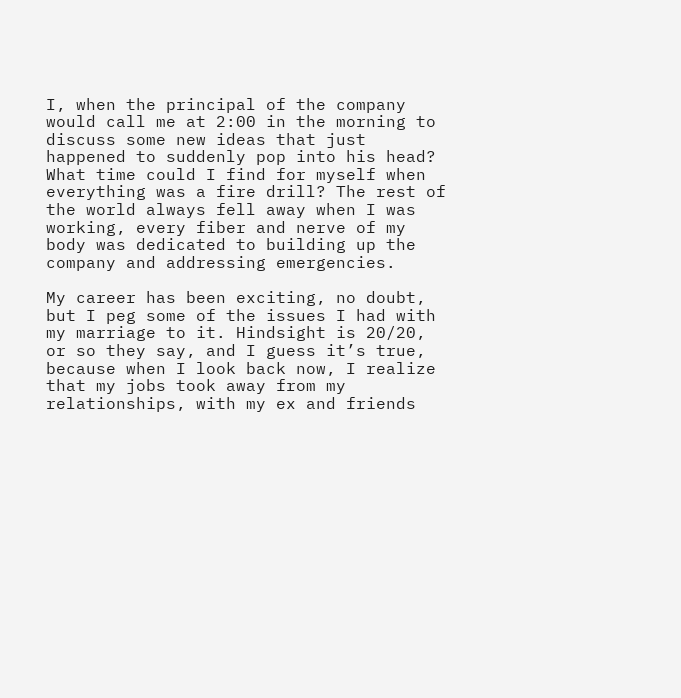I, when the principal of the company would call me at 2:00 in the morning to discuss some new ideas that just happened to suddenly pop into his head? What time could I find for myself when everything was a fire drill? The rest of the world always fell away when I was working, every fiber and nerve of my body was dedicated to building up the company and addressing emergencies.

My career has been exciting, no doubt, but I peg some of the issues I had with my marriage to it. Hindsight is 20/20, or so they say, and I guess it’s true, because when I look back now, I realize that my jobs took away from my relationships, with my ex and friends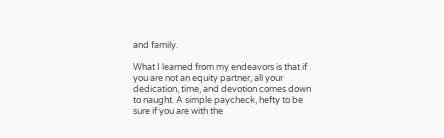and family.

What I learned from my endeavors is that if you are not an equity partner, all your dedication, time, and devotion comes down to naught. A simple paycheck, hefty to be sure if you are with the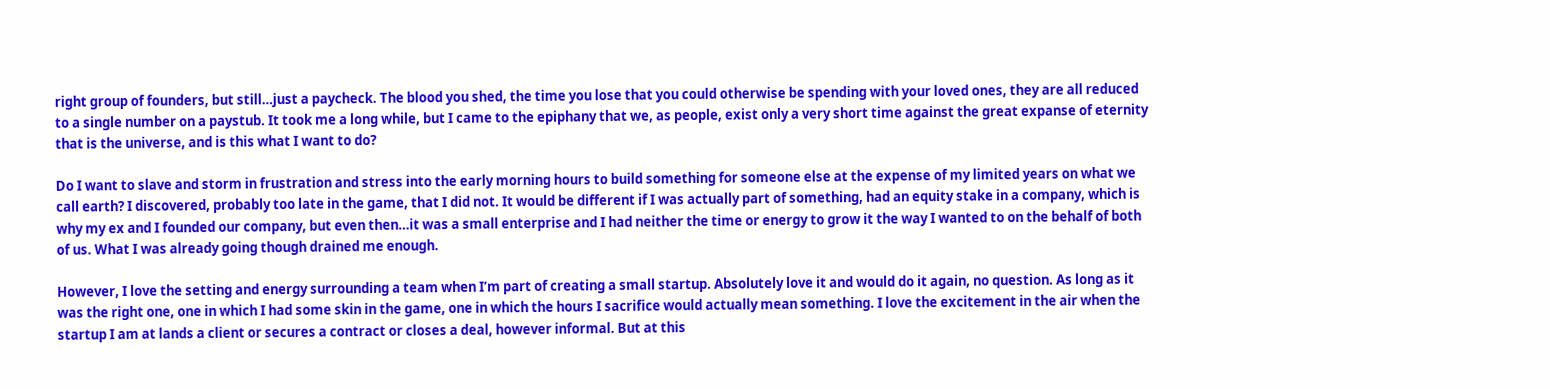right group of founders, but still…just a paycheck. The blood you shed, the time you lose that you could otherwise be spending with your loved ones, they are all reduced to a single number on a paystub. It took me a long while, but I came to the epiphany that we, as people, exist only a very short time against the great expanse of eternity that is the universe, and is this what I want to do?

Do I want to slave and storm in frustration and stress into the early morning hours to build something for someone else at the expense of my limited years on what we call earth? I discovered, probably too late in the game, that I did not. It would be different if I was actually part of something, had an equity stake in a company, which is why my ex and I founded our company, but even then…it was a small enterprise and I had neither the time or energy to grow it the way I wanted to on the behalf of both of us. What I was already going though drained me enough.

However, I love the setting and energy surrounding a team when I’m part of creating a small startup. Absolutely love it and would do it again, no question. As long as it was the right one, one in which I had some skin in the game, one in which the hours I sacrifice would actually mean something. I love the excitement in the air when the startup I am at lands a client or secures a contract or closes a deal, however informal. But at this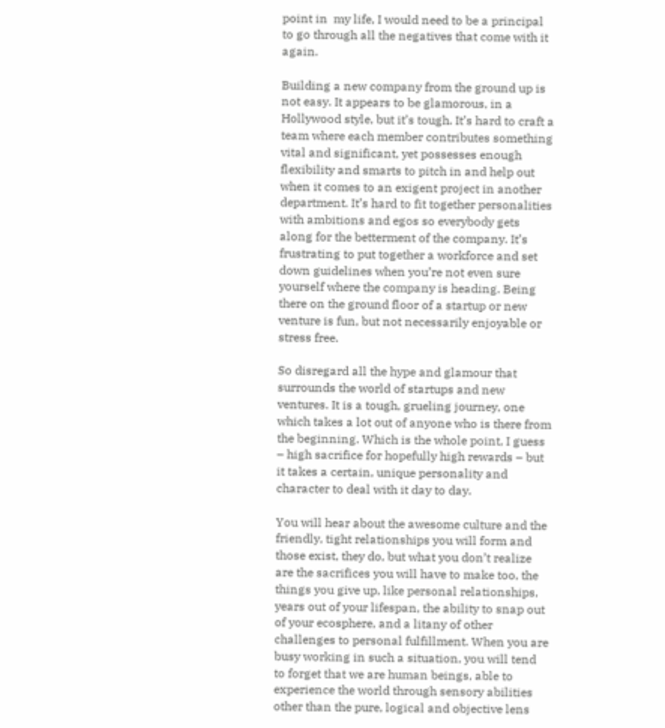point in  my life, I would need to be a principal to go through all the negatives that come with it again.

Building a new company from the ground up is not easy. It appears to be glamorous, in a Hollywood style, but it’s tough. It’s hard to craft a team where each member contributes something vital and significant, yet possesses enough flexibility and smarts to pitch in and help out when it comes to an exigent project in another department. It’s hard to fit together personalities with ambitions and egos so everybody gets along for the betterment of the company. It’s frustrating to put together a workforce and set down guidelines when you’re not even sure yourself where the company is heading. Being there on the ground floor of a startup or new venture is fun, but not necessarily enjoyable or stress free.

So disregard all the hype and glamour that surrounds the world of startups and new ventures. It is a tough, grueling journey, one which takes a lot out of anyone who is there from the beginning. Which is the whole point, I guess – high sacrifice for hopefully high rewards – but it takes a certain, unique personality and character to deal with it day to day.

You will hear about the awesome culture and the friendly, tight relationships you will form and those exist, they do, but what you don’t realize are the sacrifices you will have to make too, the things you give up, like personal relationships, years out of your lifespan, the ability to snap out of your ecosphere, and a litany of other challenges to personal fulfillment. When you are busy working in such a situation, you will tend to forget that we are human beings, able to experience the world through sensory abilities other than the pure, logical and objective lens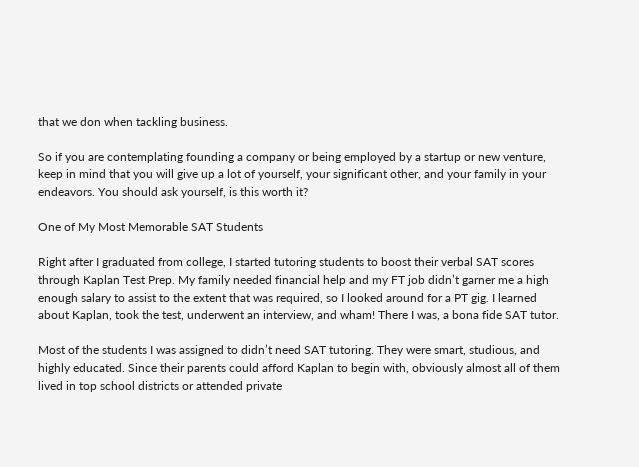that we don when tackling business.

So if you are contemplating founding a company or being employed by a startup or new venture, keep in mind that you will give up a lot of yourself, your significant other, and your family in your endeavors. You should ask yourself, is this worth it?

One of My Most Memorable SAT Students

Right after I graduated from college, I started tutoring students to boost their verbal SAT scores through Kaplan Test Prep. My family needed financial help and my FT job didn’t garner me a high enough salary to assist to the extent that was required, so I looked around for a PT gig. I learned about Kaplan, took the test, underwent an interview, and wham! There I was, a bona fide SAT tutor.

Most of the students I was assigned to didn’t need SAT tutoring. They were smart, studious, and highly educated. Since their parents could afford Kaplan to begin with, obviously almost all of them lived in top school districts or attended private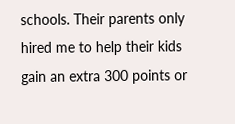schools. Their parents only hired me to help their kids gain an extra 300 points or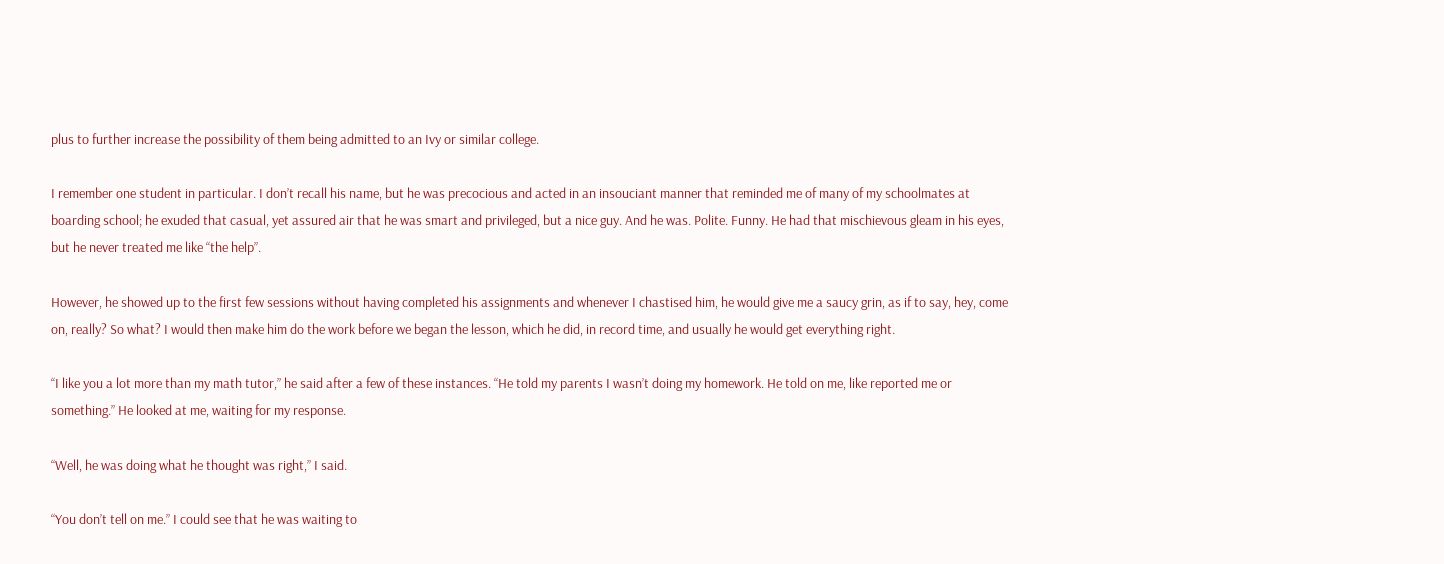plus to further increase the possibility of them being admitted to an Ivy or similar college.

I remember one student in particular. I don’t recall his name, but he was precocious and acted in an insouciant manner that reminded me of many of my schoolmates at boarding school; he exuded that casual, yet assured air that he was smart and privileged, but a nice guy. And he was. Polite. Funny. He had that mischievous gleam in his eyes, but he never treated me like “the help”.

However, he showed up to the first few sessions without having completed his assignments and whenever I chastised him, he would give me a saucy grin, as if to say, hey, come on, really? So what? I would then make him do the work before we began the lesson, which he did, in record time, and usually he would get everything right.

“I like you a lot more than my math tutor,” he said after a few of these instances. “He told my parents I wasn’t doing my homework. He told on me, like reported me or something.” He looked at me, waiting for my response.

“Well, he was doing what he thought was right,” I said.

“You don’t tell on me.” I could see that he was waiting to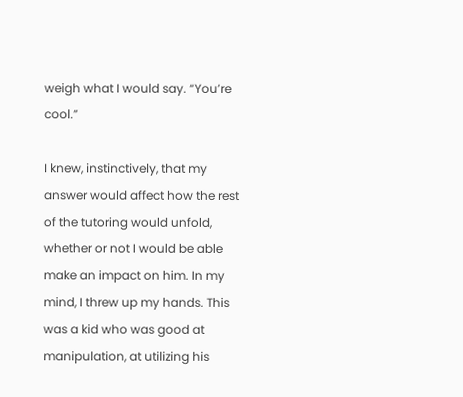weigh what I would say. “You’re cool.”

I knew, instinctively, that my answer would affect how the rest of the tutoring would unfold, whether or not I would be able make an impact on him. In my mind, I threw up my hands. This was a kid who was good at manipulation, at utilizing his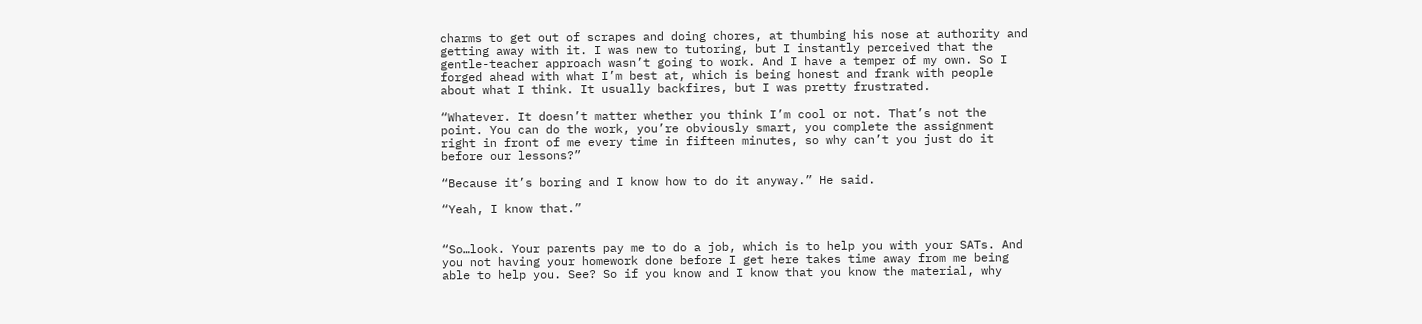charms to get out of scrapes and doing chores, at thumbing his nose at authority and getting away with it. I was new to tutoring, but I instantly perceived that the gentle-teacher approach wasn’t going to work. And I have a temper of my own. So I forged ahead with what I’m best at, which is being honest and frank with people about what I think. It usually backfires, but I was pretty frustrated.

“Whatever. It doesn’t matter whether you think I’m cool or not. That’s not the point. You can do the work, you’re obviously smart, you complete the assignment right in front of me every time in fifteen minutes, so why can’t you just do it before our lessons?”

“Because it’s boring and I know how to do it anyway.” He said.

“Yeah, I know that.”


“So…look. Your parents pay me to do a job, which is to help you with your SATs. And you not having your homework done before I get here takes time away from me being able to help you. See? So if you know and I know that you know the material, why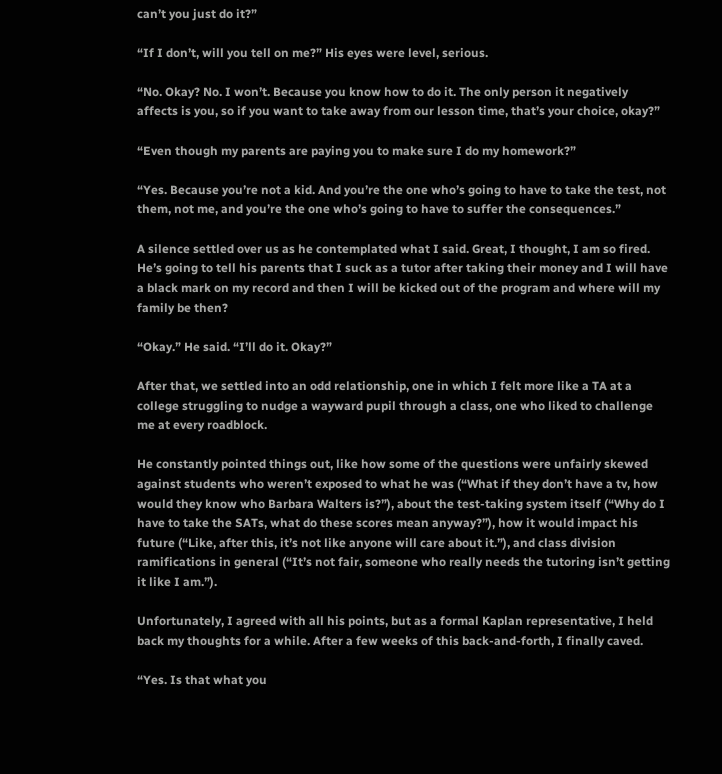can’t you just do it?”

“If I don’t, will you tell on me?” His eyes were level, serious.

“No. Okay? No. I won’t. Because you know how to do it. The only person it negatively affects is you, so if you want to take away from our lesson time, that’s your choice, okay?”

“Even though my parents are paying you to make sure I do my homework?”

“Yes. Because you’re not a kid. And you’re the one who’s going to have to take the test, not them, not me, and you’re the one who’s going to have to suffer the consequences.”

A silence settled over us as he contemplated what I said. Great, I thought, I am so fired. He’s going to tell his parents that I suck as a tutor after taking their money and I will have a black mark on my record and then I will be kicked out of the program and where will my family be then?

“Okay.” He said. “I’ll do it. Okay?”

After that, we settled into an odd relationship, one in which I felt more like a TA at a college struggling to nudge a wayward pupil through a class, one who liked to challenge me at every roadblock.

He constantly pointed things out, like how some of the questions were unfairly skewed against students who weren’t exposed to what he was (“What if they don’t have a tv, how would they know who Barbara Walters is?”), about the test-taking system itself (“Why do I have to take the SATs, what do these scores mean anyway?”), how it would impact his future (“Like, after this, it’s not like anyone will care about it.”), and class division ramifications in general (“It’s not fair, someone who really needs the tutoring isn’t getting it like I am.”).

Unfortunately, I agreed with all his points, but as a formal Kaplan representative, I held back my thoughts for a while. After a few weeks of this back-and-forth, I finally caved.

“Yes. Is that what you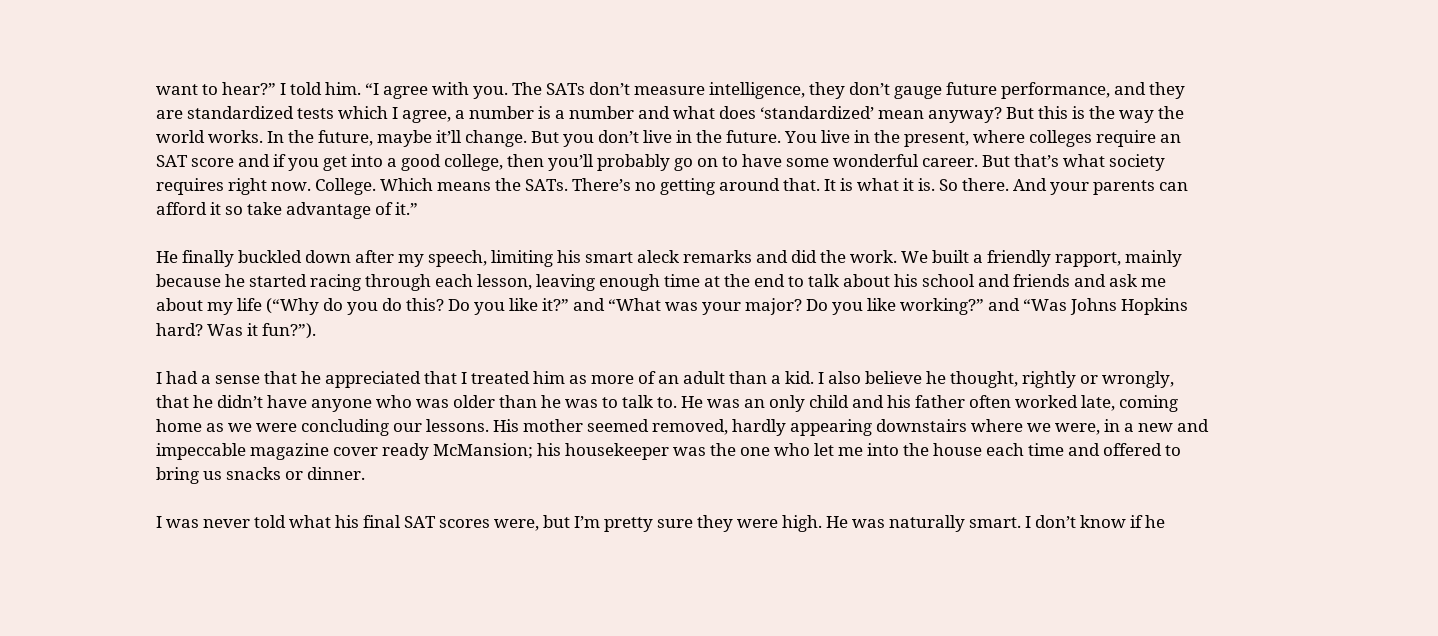want to hear?” I told him. “I agree with you. The SATs don’t measure intelligence, they don’t gauge future performance, and they are standardized tests which I agree, a number is a number and what does ‘standardized’ mean anyway? But this is the way the world works. In the future, maybe it’ll change. But you don’t live in the future. You live in the present, where colleges require an SAT score and if you get into a good college, then you’ll probably go on to have some wonderful career. But that’s what society requires right now. College. Which means the SATs. There’s no getting around that. It is what it is. So there. And your parents can afford it so take advantage of it.”

He finally buckled down after my speech, limiting his smart aleck remarks and did the work. We built a friendly rapport, mainly because he started racing through each lesson, leaving enough time at the end to talk about his school and friends and ask me about my life (“Why do you do this? Do you like it?” and “What was your major? Do you like working?” and “Was Johns Hopkins hard? Was it fun?”).

I had a sense that he appreciated that I treated him as more of an adult than a kid. I also believe he thought, rightly or wrongly, that he didn’t have anyone who was older than he was to talk to. He was an only child and his father often worked late, coming home as we were concluding our lessons. His mother seemed removed, hardly appearing downstairs where we were, in a new and impeccable magazine cover ready McMansion; his housekeeper was the one who let me into the house each time and offered to bring us snacks or dinner.

I was never told what his final SAT scores were, but I’m pretty sure they were high. He was naturally smart. I don’t know if he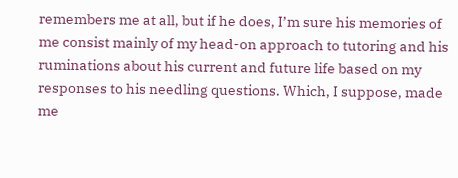remembers me at all, but if he does, I’m sure his memories of me consist mainly of my head-on approach to tutoring and his ruminations about his current and future life based on my responses to his needling questions. Which, I suppose, made me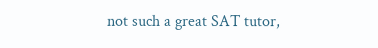not such a great SAT tutor,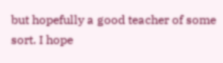but hopefully a good teacher of some sort. I hope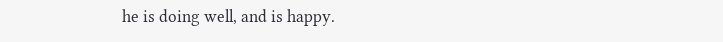he is doing well, and is happy.